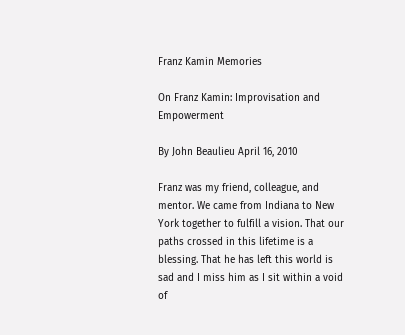Franz Kamin Memories

On Franz Kamin: Improvisation and Empowerment

By John Beaulieu April 16, 2010

Franz was my friend, colleague, and mentor. We came from Indiana to New York together to fulfill a vision. That our paths crossed in this lifetime is a blessing. That he has left this world is sad and I miss him as I sit within a void of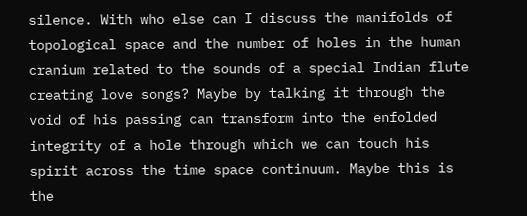silence. With who else can I discuss the manifolds of topological space and the number of holes in the human cranium related to the sounds of a special Indian flute creating love songs? Maybe by talking it through the void of his passing can transform into the enfolded integrity of a hole through which we can touch his spirit across the time space continuum. Maybe this is the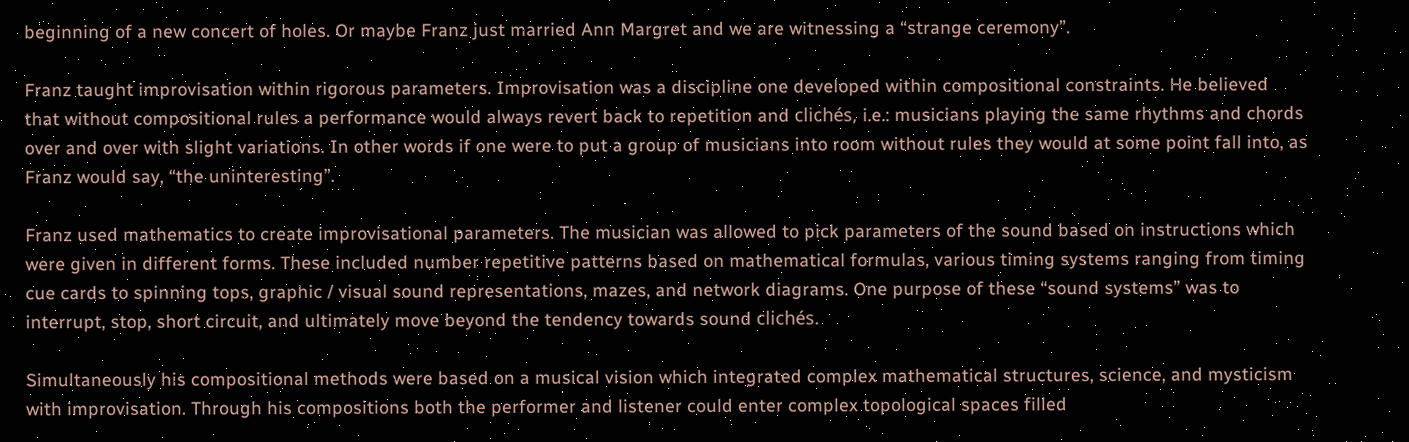beginning of a new concert of holes. Or maybe Franz just married Ann Margret and we are witnessing a “strange ceremony”.

Franz taught improvisation within rigorous parameters. Improvisation was a discipline one developed within compositional constraints. He believed that without compositional rules a performance would always revert back to repetition and clichés, i.e.: musicians playing the same rhythms and chords over and over with slight variations. In other words if one were to put a group of musicians into room without rules they would at some point fall into, as Franz would say, “the uninteresting”.

Franz used mathematics to create improvisational parameters. The musician was allowed to pick parameters of the sound based on instructions which were given in different forms. These included number repetitive patterns based on mathematical formulas, various timing systems ranging from timing cue cards to spinning tops, graphic / visual sound representations, mazes, and network diagrams. One purpose of these “sound systems” was to interrupt, stop, short circuit, and ultimately move beyond the tendency towards sound clichés.

Simultaneously his compositional methods were based on a musical vision which integrated complex mathematical structures, science, and mysticism with improvisation. Through his compositions both the performer and listener could enter complex topological spaces filled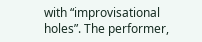with “improvisational holes”. The performer,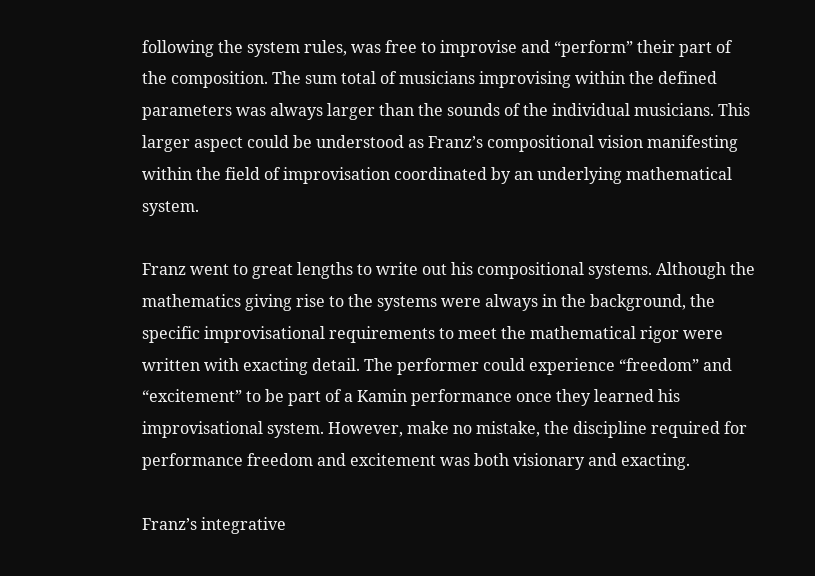following the system rules, was free to improvise and “perform” their part of the composition. The sum total of musicians improvising within the defined parameters was always larger than the sounds of the individual musicians. This larger aspect could be understood as Franz’s compositional vision manifesting within the field of improvisation coordinated by an underlying mathematical system.

Franz went to great lengths to write out his compositional systems. Although the mathematics giving rise to the systems were always in the background, the specific improvisational requirements to meet the mathematical rigor were written with exacting detail. The performer could experience “freedom” and “excitement” to be part of a Kamin performance once they learned his improvisational system. However, make no mistake, the discipline required for performance freedom and excitement was both visionary and exacting.

Franz’s integrative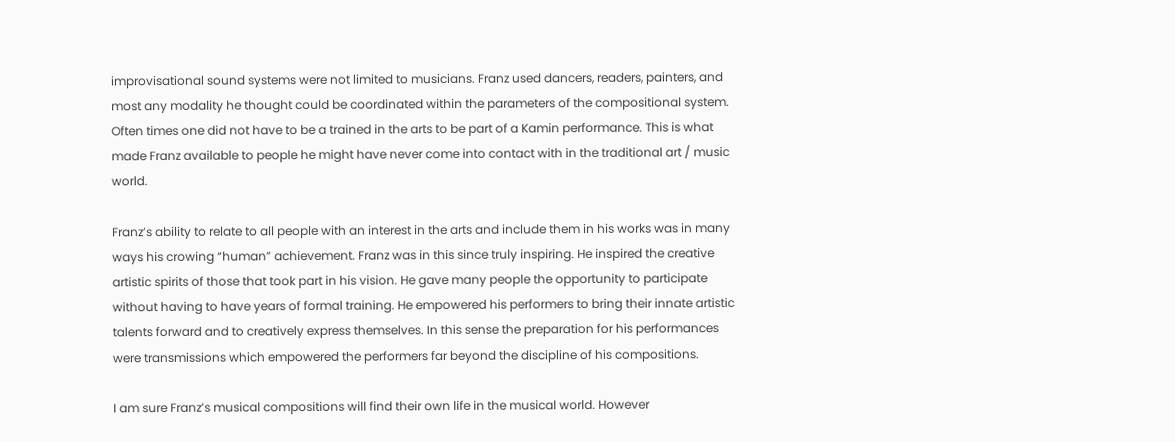improvisational sound systems were not limited to musicians. Franz used dancers, readers, painters, and most any modality he thought could be coordinated within the parameters of the compositional system. Often times one did not have to be a trained in the arts to be part of a Kamin performance. This is what made Franz available to people he might have never come into contact with in the traditional art / music world.

Franz’s ability to relate to all people with an interest in the arts and include them in his works was in many ways his crowing “human” achievement. Franz was in this since truly inspiring. He inspired the creative artistic spirits of those that took part in his vision. He gave many people the opportunity to participate without having to have years of formal training. He empowered his performers to bring their innate artistic talents forward and to creatively express themselves. In this sense the preparation for his performances were transmissions which empowered the performers far beyond the discipline of his compositions.

I am sure Franz’s musical compositions will find their own life in the musical world. However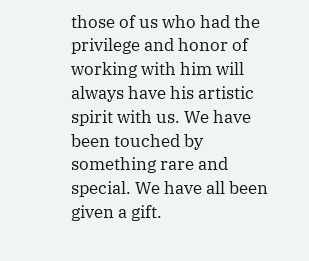those of us who had the privilege and honor of working with him will always have his artistic spirit with us. We have been touched by something rare and special. We have all been given a gift.